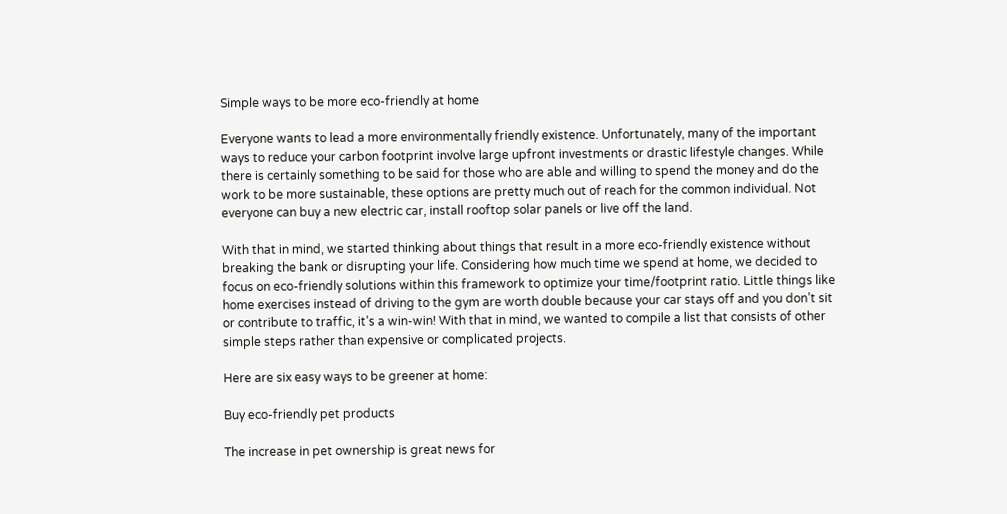Simple ways to be more eco-friendly at home

Everyone wants to lead a more environmentally friendly existence. Unfortunately, many of the important ways to reduce your carbon footprint involve large upfront investments or drastic lifestyle changes. While there is certainly something to be said for those who are able and willing to spend the money and do the work to be more sustainable, these options are pretty much out of reach for the common individual. Not everyone can buy a new electric car, install rooftop solar panels or live off the land.

With that in mind, we started thinking about things that result in a more eco-friendly existence without breaking the bank or disrupting your life. Considering how much time we spend at home, we decided to focus on eco-friendly solutions within this framework to optimize your time/footprint ratio. Little things like home exercises instead of driving to the gym are worth double because your car stays off and you don’t sit or contribute to traffic, it’s a win-win! With that in mind, we wanted to compile a list that consists of other simple steps rather than expensive or complicated projects.

Here are six easy ways to be greener at home:

Buy eco-friendly pet products

The increase in pet ownership is great news for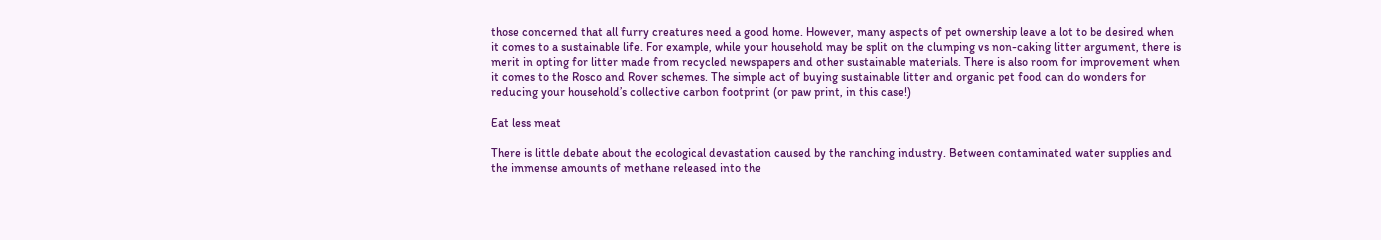those concerned that all furry creatures need a good home. However, many aspects of pet ownership leave a lot to be desired when it comes to a sustainable life. For example, while your household may be split on the clumping vs non-caking litter argument, there is merit in opting for litter made from recycled newspapers and other sustainable materials. There is also room for improvement when it comes to the Rosco and Rover schemes. The simple act of buying sustainable litter and organic pet food can do wonders for reducing your household’s collective carbon footprint (or paw print, in this case!)

Eat less meat

There is little debate about the ecological devastation caused by the ranching industry. Between contaminated water supplies and the immense amounts of methane released into the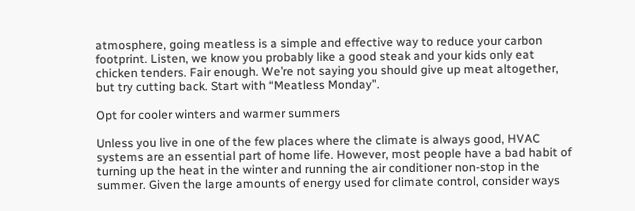atmosphere, going meatless is a simple and effective way to reduce your carbon footprint. Listen, we know you probably like a good steak and your kids only eat chicken tenders. Fair enough. We’re not saying you should give up meat altogether, but try cutting back. Start with “Meatless Monday”.

Opt for cooler winters and warmer summers

Unless you live in one of the few places where the climate is always good, HVAC systems are an essential part of home life. However, most people have a bad habit of turning up the heat in the winter and running the air conditioner non-stop in the summer. Given the large amounts of energy used for climate control, consider ways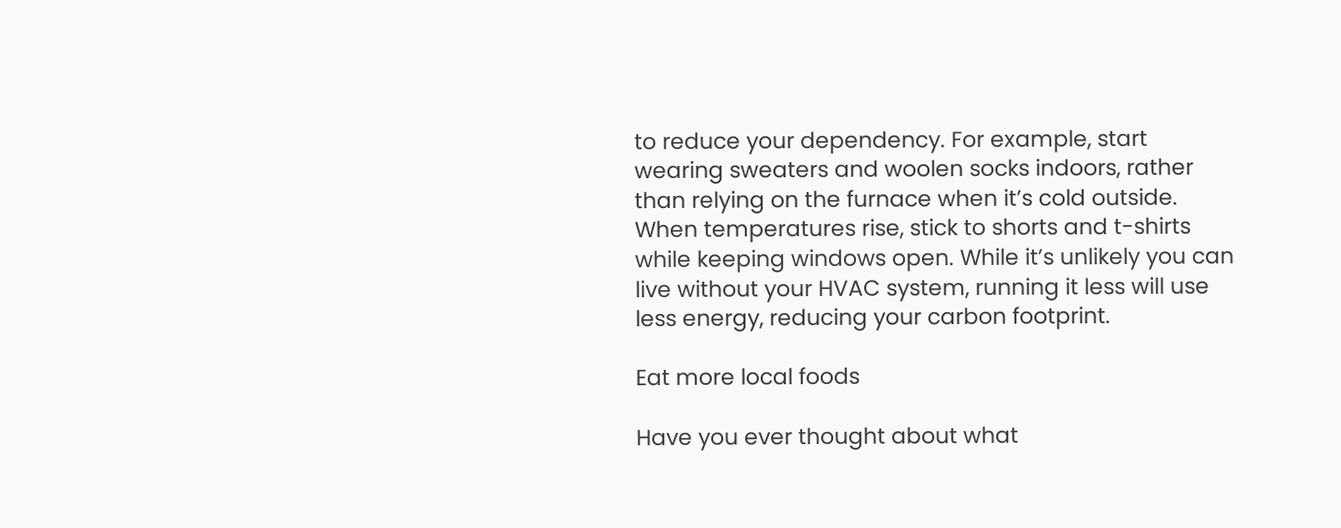to reduce your dependency. For example, start wearing sweaters and woolen socks indoors, rather than relying on the furnace when it’s cold outside. When temperatures rise, stick to shorts and t-shirts while keeping windows open. While it’s unlikely you can live without your HVAC system, running it less will use less energy, reducing your carbon footprint.

Eat more local foods

Have you ever thought about what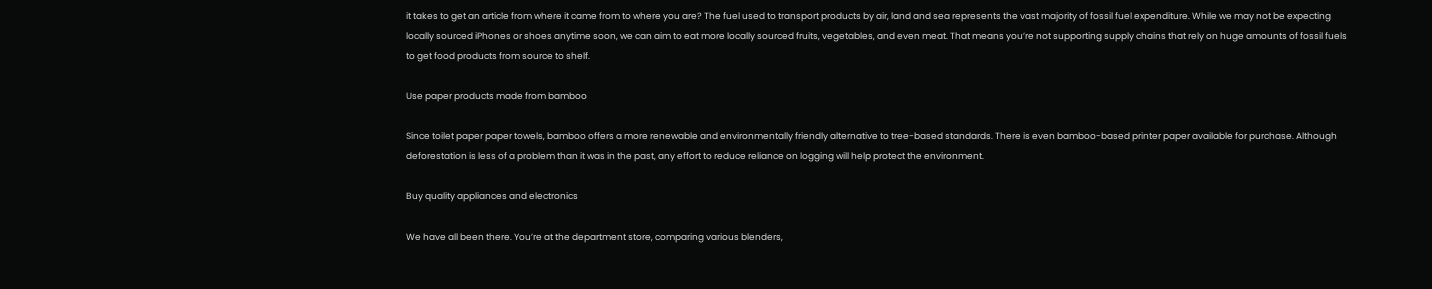it takes to get an article from where it came from to where you are? The fuel used to transport products by air, land and sea represents the vast majority of fossil fuel expenditure. While we may not be expecting locally sourced iPhones or shoes anytime soon, we can aim to eat more locally sourced fruits, vegetables, and even meat. That means you’re not supporting supply chains that rely on huge amounts of fossil fuels to get food products from source to shelf.

Use paper products made from bamboo

Since toilet paper paper towels, bamboo offers a more renewable and environmentally friendly alternative to tree-based standards. There is even bamboo-based printer paper available for purchase. Although deforestation is less of a problem than it was in the past, any effort to reduce reliance on logging will help protect the environment.

Buy quality appliances and electronics

We have all been there. You’re at the department store, comparing various blenders,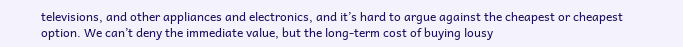televisions, and other appliances and electronics, and it’s hard to argue against the cheapest or cheapest option. We can’t deny the immediate value, but the long-term cost of buying lousy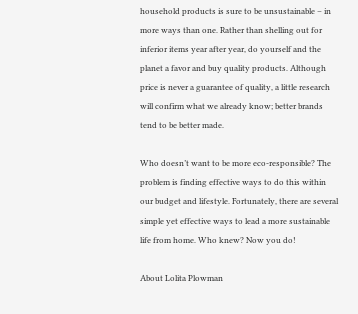household products is sure to be unsustainable – in more ways than one. Rather than shelling out for inferior items year after year, do yourself and the planet a favor and buy quality products. Although price is never a guarantee of quality, a little research will confirm what we already know; better brands tend to be better made.

Who doesn’t want to be more eco-responsible? The problem is finding effective ways to do this within our budget and lifestyle. Fortunately, there are several simple yet effective ways to lead a more sustainable life from home. Who knew? Now you do!

About Lolita Plowman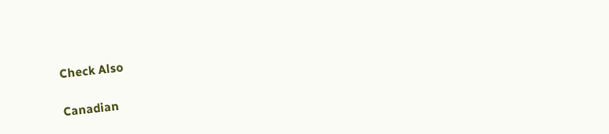Check Also

Canadian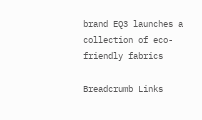brand EQ3 launches a collection of eco-friendly fabrics

Breadcrumb Links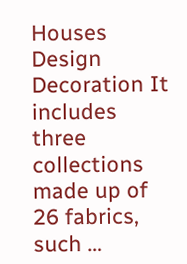Houses Design Decoration It includes three collections made up of 26 fabrics, such …